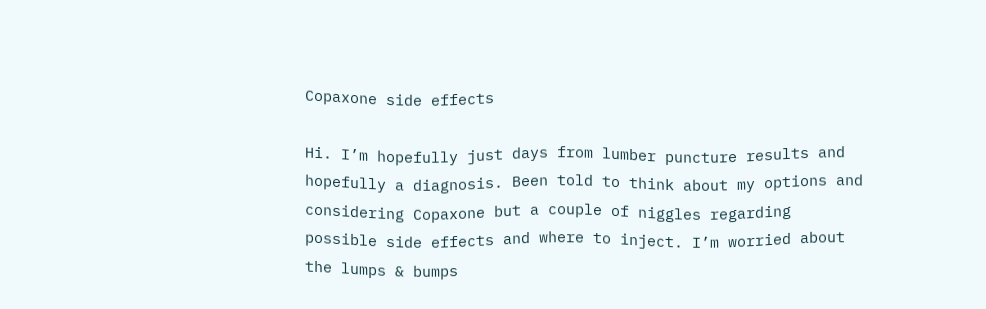Copaxone side effects

Hi. I’m hopefully just days from lumber puncture results and hopefully a diagnosis. Been told to think about my options and considering Copaxone but a couple of niggles regarding possible side effects and where to inject. I’m worried about the lumps & bumps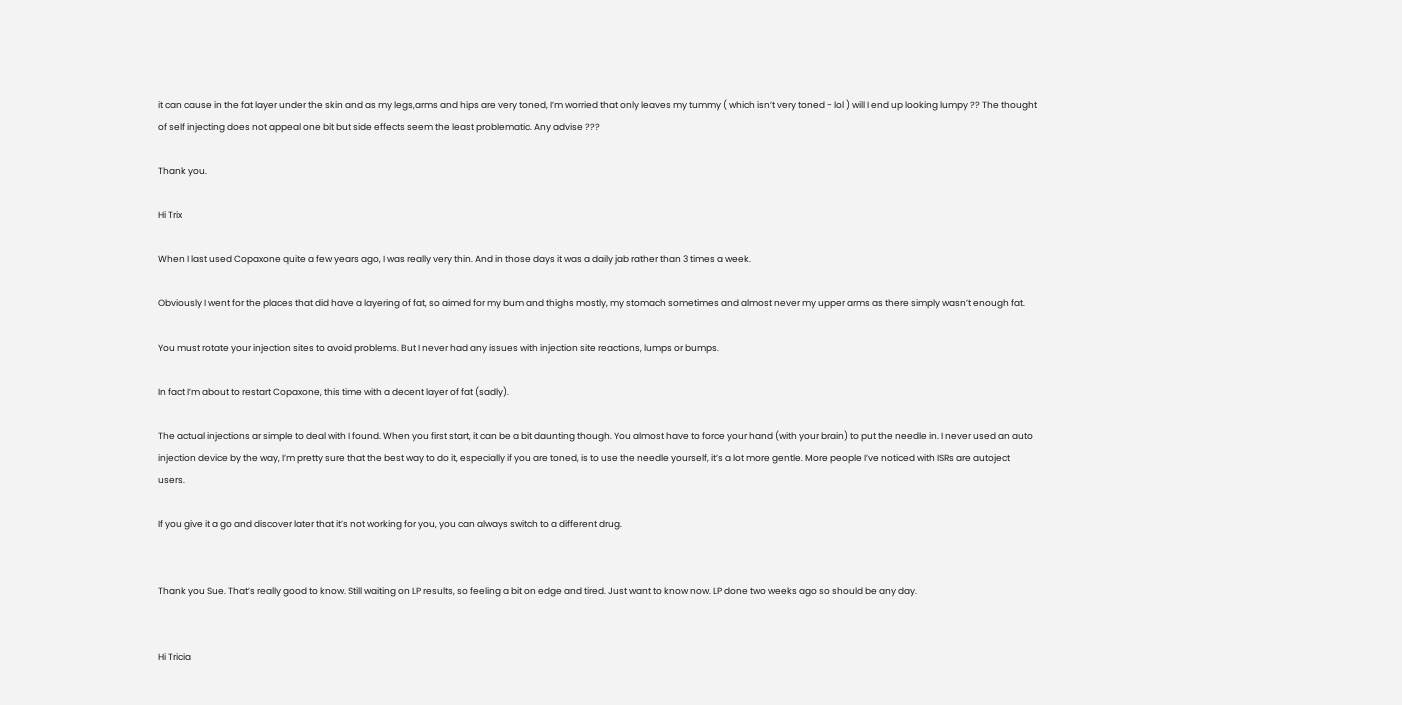it can cause in the fat layer under the skin and as my legs,arms and hips are very toned, I’m worried that only leaves my tummy ( which isn’t very toned - lol ) will I end up looking lumpy ?? The thought of self injecting does not appeal one bit but side effects seem the least problematic. Any advise ???

Thank you.

Hi Trix

When I last used Copaxone quite a few years ago, I was really very thin. And in those days it was a daily jab rather than 3 times a week.

Obviously I went for the places that did have a layering of fat, so aimed for my bum and thighs mostly, my stomach sometimes and almost never my upper arms as there simply wasn’t enough fat.

You must rotate your injection sites to avoid problems. But I never had any issues with injection site reactions, lumps or bumps.

In fact I’m about to restart Copaxone, this time with a decent layer of fat (sadly).

The actual injections ar simple to deal with I found. When you first start, it can be a bit daunting though. You almost have to force your hand (with your brain) to put the needle in. I never used an auto injection device by the way, I’m pretty sure that the best way to do it, especially if you are toned, is to use the needle yourself, it’s a lot more gentle. More people I’ve noticed with ISRs are autoject users.

If you give it a go and discover later that it’s not working for you, you can always switch to a different drug.


Thank you Sue. That’s really good to know. Still waiting on LP results, so feeling a bit on edge and tired. Just want to know now. LP done two weeks ago so should be any day.


Hi Tricia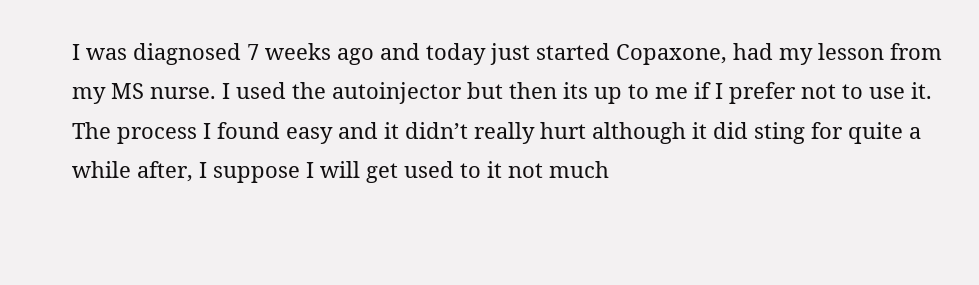I was diagnosed 7 weeks ago and today just started Copaxone, had my lesson from my MS nurse. I used the autoinjector but then its up to me if I prefer not to use it. The process I found easy and it didn’t really hurt although it did sting for quite a while after, I suppose I will get used to it not much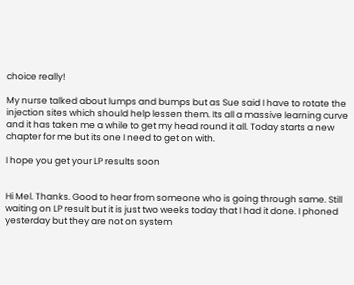choice really!

My nurse talked about lumps and bumps but as Sue said I have to rotate the injection sites which should help lessen them. Its all a massive learning curve and it has taken me a while to get my head round it all. Today starts a new chapter for me but its one I need to get on with.

I hope you get your LP results soon


Hi Mel. Thanks. Good to hear from someone who is going through same. Still waiting on LP result but it is just two weeks today that I had it done. I phoned yesterday but they are not on system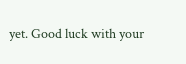yet. Good luck with your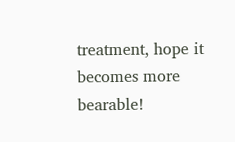treatment, hope it becomes more bearable!